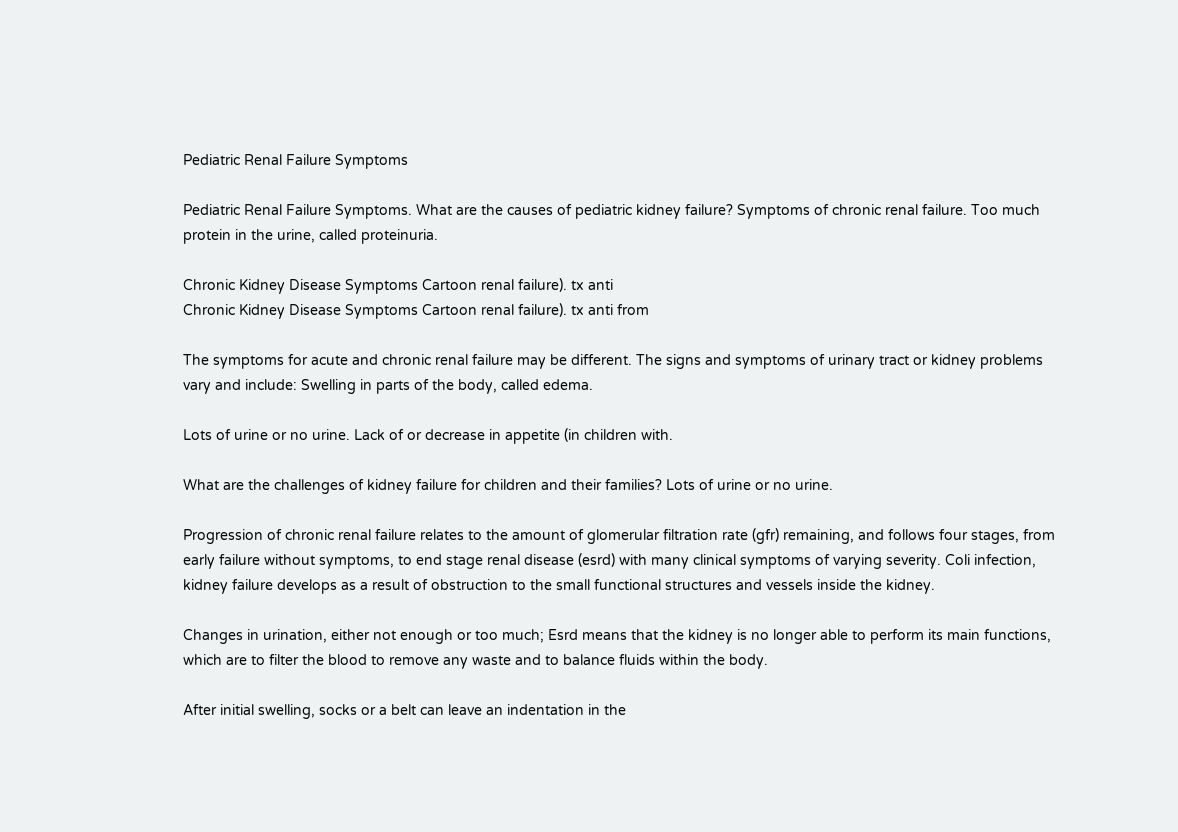Pediatric Renal Failure Symptoms

Pediatric Renal Failure Symptoms. What are the causes of pediatric kidney failure? Symptoms of chronic renal failure. Too much protein in the urine, called proteinuria.

Chronic Kidney Disease Symptoms Cartoon renal failure). tx anti
Chronic Kidney Disease Symptoms Cartoon renal failure). tx anti from

The symptoms for acute and chronic renal failure may be different. The signs and symptoms of urinary tract or kidney problems vary and include: Swelling in parts of the body, called edema.

Lots of urine or no urine. Lack of or decrease in appetite (in children with.

What are the challenges of kidney failure for children and their families? Lots of urine or no urine.

Progression of chronic renal failure relates to the amount of glomerular filtration rate (gfr) remaining, and follows four stages, from early failure without symptoms, to end stage renal disease (esrd) with many clinical symptoms of varying severity. Coli infection, kidney failure develops as a result of obstruction to the small functional structures and vessels inside the kidney.

Changes in urination, either not enough or too much; Esrd means that the kidney is no longer able to perform its main functions, which are to filter the blood to remove any waste and to balance fluids within the body.

After initial swelling, socks or a belt can leave an indentation in the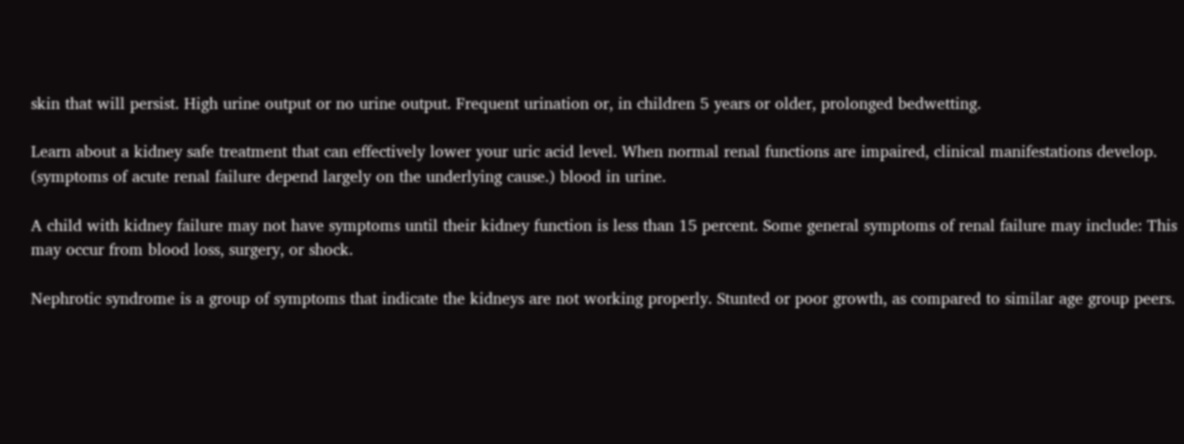skin that will persist. High urine output or no urine output. Frequent urination or, in children 5 years or older, prolonged bedwetting.

Learn about a kidney safe treatment that can effectively lower your uric acid level. When normal renal functions are impaired, clinical manifestations develop. (symptoms of acute renal failure depend largely on the underlying cause.) blood in urine.

A child with kidney failure may not have symptoms until their kidney function is less than 15 percent. Some general symptoms of renal failure may include: This may occur from blood loss, surgery, or shock.

Nephrotic syndrome is a group of symptoms that indicate the kidneys are not working properly. Stunted or poor growth, as compared to similar age group peers.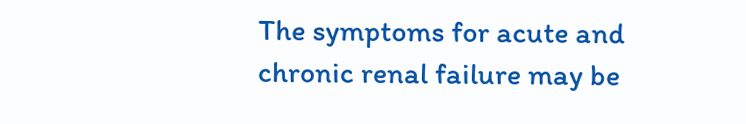The symptoms for acute and chronic renal failure may be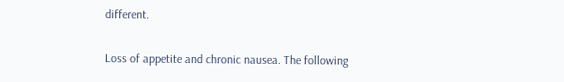different.

Loss of appetite and chronic nausea. The following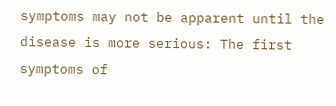symptoms may not be apparent until the disease is more serious: The first symptoms of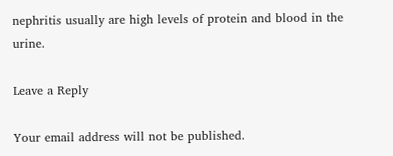nephritis usually are high levels of protein and blood in the urine.

Leave a Reply

Your email address will not be published.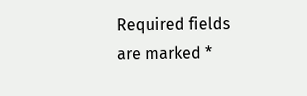Required fields are marked *